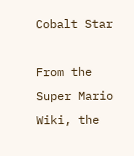Cobalt Star

From the Super Mario Wiki, the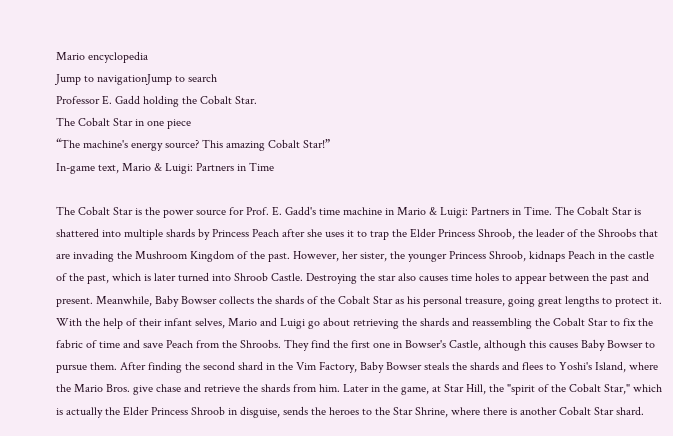Mario encyclopedia
Jump to navigationJump to search
Professor E. Gadd holding the Cobalt Star.
The Cobalt Star in one piece
“The machine's energy source? This amazing Cobalt Star!”
In-game text, Mario & Luigi: Partners in Time

The Cobalt Star is the power source for Prof. E. Gadd's time machine in Mario & Luigi: Partners in Time. The Cobalt Star is shattered into multiple shards by Princess Peach after she uses it to trap the Elder Princess Shroob, the leader of the Shroobs that are invading the Mushroom Kingdom of the past. However, her sister, the younger Princess Shroob, kidnaps Peach in the castle of the past, which is later turned into Shroob Castle. Destroying the star also causes time holes to appear between the past and present. Meanwhile, Baby Bowser collects the shards of the Cobalt Star as his personal treasure, going great lengths to protect it. With the help of their infant selves, Mario and Luigi go about retrieving the shards and reassembling the Cobalt Star to fix the fabric of time and save Peach from the Shroobs. They find the first one in Bowser's Castle, although this causes Baby Bowser to pursue them. After finding the second shard in the Vim Factory, Baby Bowser steals the shards and flees to Yoshi's Island, where the Mario Bros. give chase and retrieve the shards from him. Later in the game, at Star Hill, the "spirit of the Cobalt Star," which is actually the Elder Princess Shroob in disguise, sends the heroes to the Star Shrine, where there is another Cobalt Star shard.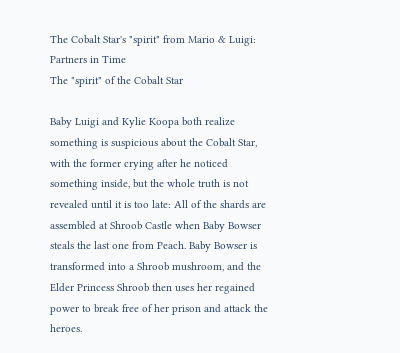The Cobalt Star's "spirit" from Mario & Luigi: Partners in Time
The "spirit" of the Cobalt Star

Baby Luigi and Kylie Koopa both realize something is suspicious about the Cobalt Star, with the former crying after he noticed something inside, but the whole truth is not revealed until it is too late: All of the shards are assembled at Shroob Castle when Baby Bowser steals the last one from Peach. Baby Bowser is transformed into a Shroob mushroom, and the Elder Princess Shroob then uses her regained power to break free of her prison and attack the heroes.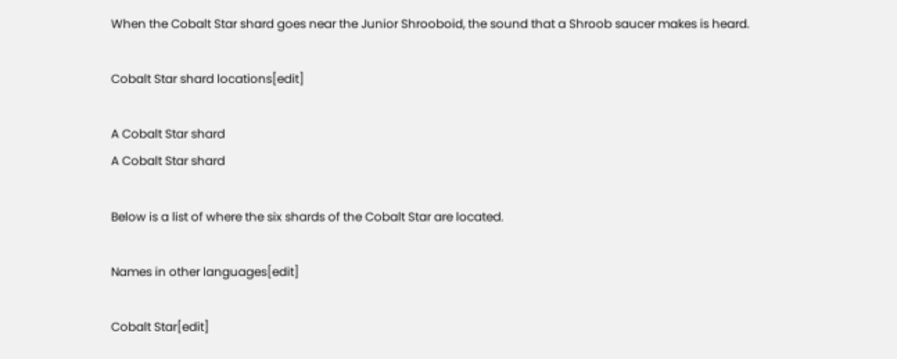When the Cobalt Star shard goes near the Junior Shrooboid, the sound that a Shroob saucer makes is heard.

Cobalt Star shard locations[edit]

A Cobalt Star shard
A Cobalt Star shard

Below is a list of where the six shards of the Cobalt Star are located.

Names in other languages[edit]

Cobalt Star[edit]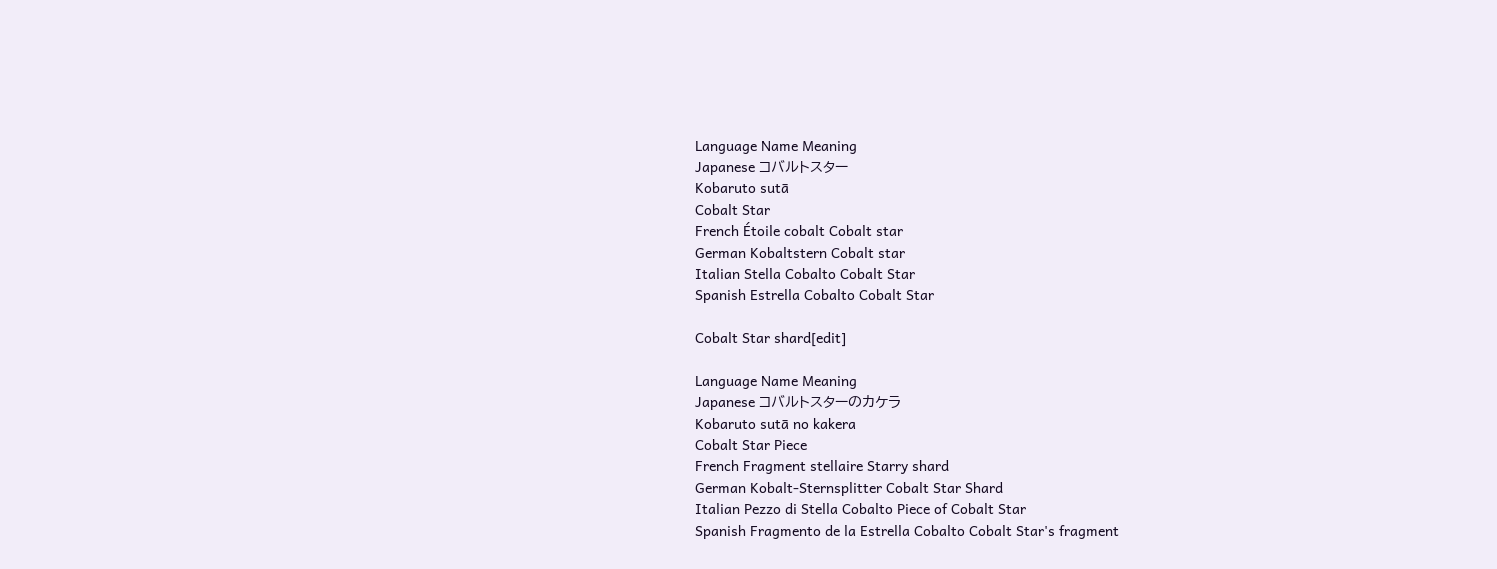Language Name Meaning
Japanese コバルトスター
Kobaruto sutā
Cobalt Star
French Étoile cobalt Cobalt star
German Kobaltstern Cobalt star
Italian Stella Cobalto Cobalt Star
Spanish Estrella Cobalto Cobalt Star

Cobalt Star shard[edit]

Language Name Meaning
Japanese コバルトスターのカケラ
Kobaruto sutā no kakera
Cobalt Star Piece
French Fragment stellaire Starry shard
German Kobalt-Sternsplitter Cobalt Star Shard
Italian Pezzo di Stella Cobalto Piece of Cobalt Star
Spanish Fragmento de la Estrella Cobalto Cobalt Star's fragment